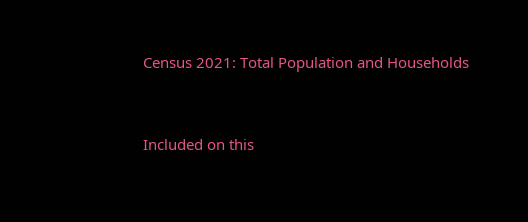Census 2021: Total Population and Households


Included on this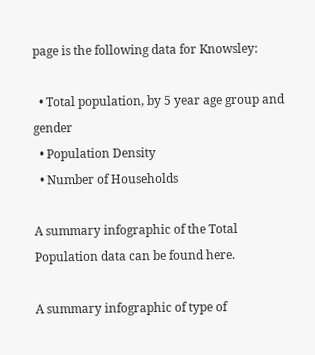page is the following data for Knowsley:

  • Total population, by 5 year age group and gender
  • Population Density
  • Number of Households

A summary infographic of the Total Population data can be found here.

A summary infographic of type of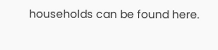households can be found here.